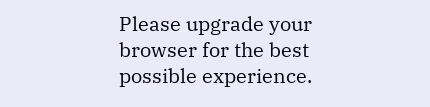Please upgrade your browser for the best possible experience.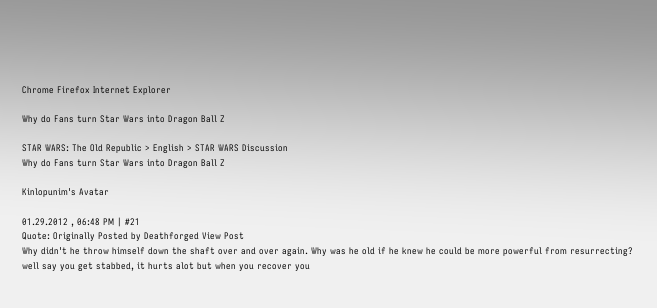Chrome Firefox Internet Explorer

Why do Fans turn Star Wars into Dragon Ball Z

STAR WARS: The Old Republic > English > STAR WARS Discussion
Why do Fans turn Star Wars into Dragon Ball Z

Kinlopunim's Avatar

01.29.2012 , 06:48 PM | #21
Quote: Originally Posted by Deathforged View Post
Why didn't he throw himself down the shaft over and over again. Why was he old if he knew he could be more powerful from resurrecting?
well say you get stabbed, it hurts alot but when you recover you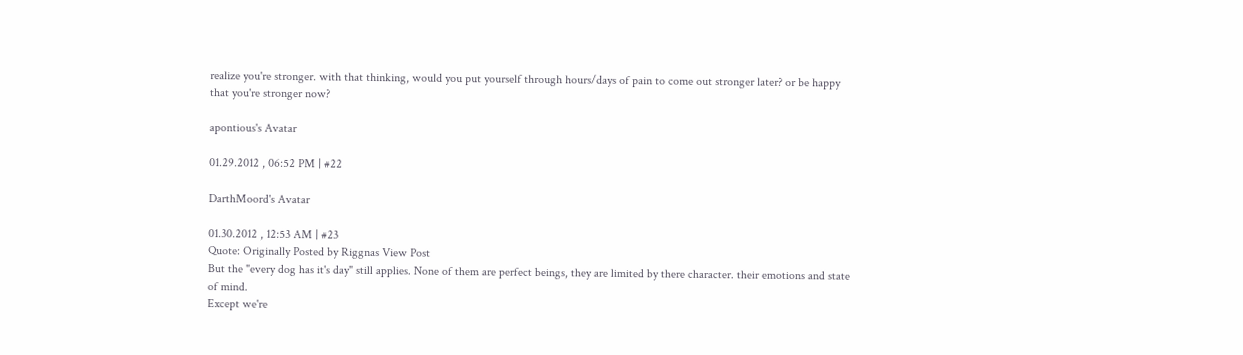realize you're stronger. with that thinking, would you put yourself through hours/days of pain to come out stronger later? or be happy that you're stronger now?

apontious's Avatar

01.29.2012 , 06:52 PM | #22

DarthMoord's Avatar

01.30.2012 , 12:53 AM | #23
Quote: Originally Posted by Riggnas View Post
But the "every dog has it's day" still applies. None of them are perfect beings, they are limited by there character. their emotions and state of mind.
Except we're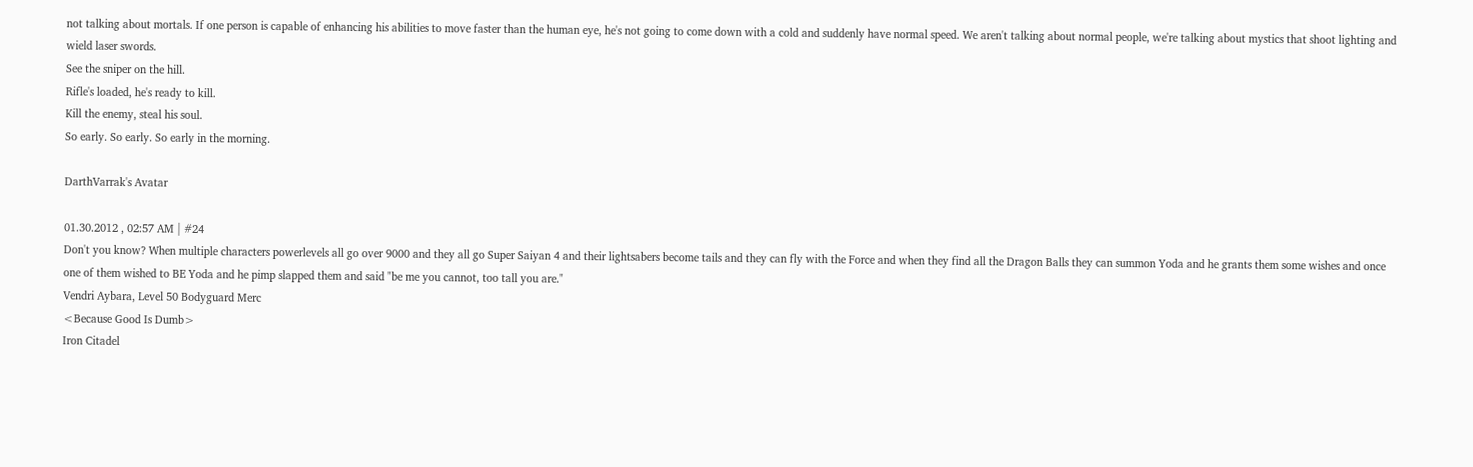not talking about mortals. If one person is capable of enhancing his abilities to move faster than the human eye, he's not going to come down with a cold and suddenly have normal speed. We aren't talking about normal people, we're talking about mystics that shoot lighting and wield laser swords.
See the sniper on the hill.
Rifle's loaded, he's ready to kill.
Kill the enemy, steal his soul.
So early. So early. So early in the morning.

DarthVarrak's Avatar

01.30.2012 , 02:57 AM | #24
Don't you know? When multiple characters powerlevels all go over 9000 and they all go Super Saiyan 4 and their lightsabers become tails and they can fly with the Force and when they find all the Dragon Balls they can summon Yoda and he grants them some wishes and once one of them wished to BE Yoda and he pimp slapped them and said "be me you cannot, too tall you are."
Vendri Aybara, Level 50 Bodyguard Merc
<Because Good Is Dumb>
Iron Citadel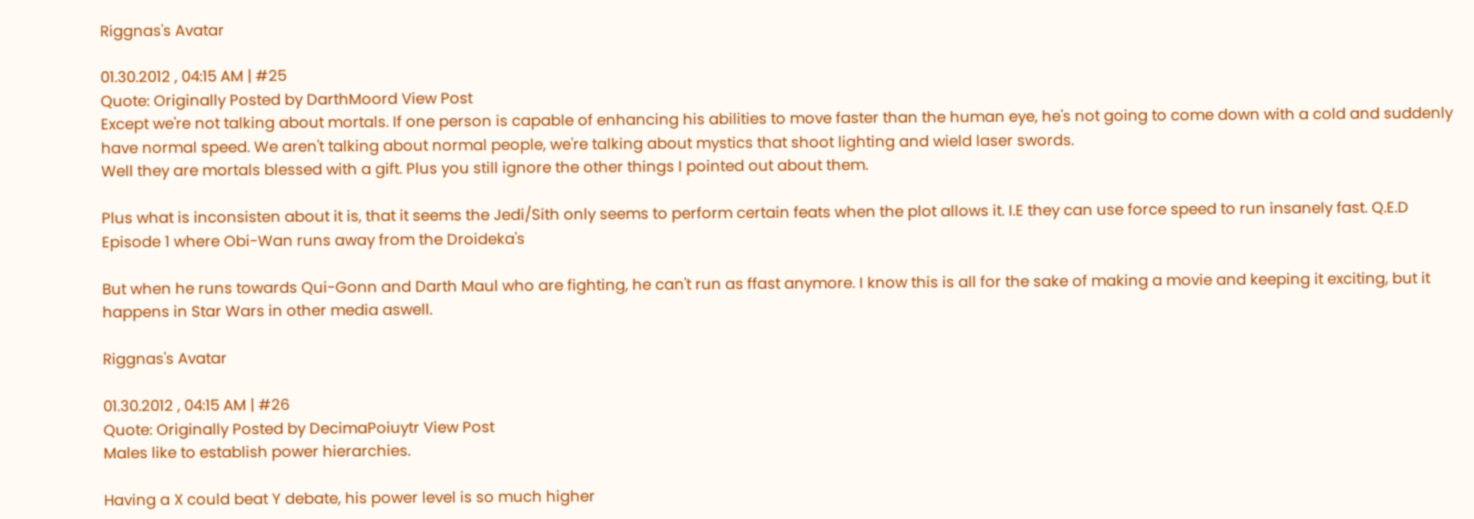Riggnas's Avatar

01.30.2012 , 04:15 AM | #25
Quote: Originally Posted by DarthMoord View Post
Except we're not talking about mortals. If one person is capable of enhancing his abilities to move faster than the human eye, he's not going to come down with a cold and suddenly have normal speed. We aren't talking about normal people, we're talking about mystics that shoot lighting and wield laser swords.
Well they are mortals blessed with a gift. Plus you still ignore the other things I pointed out about them.

Plus what is inconsisten about it is, that it seems the Jedi/Sith only seems to perform certain feats when the plot allows it. I.E they can use force speed to run insanely fast. Q.E.D Episode 1 where Obi-Wan runs away from the Droideka's

But when he runs towards Qui-Gonn and Darth Maul who are fighting, he can't run as ffast anymore. I know this is all for the sake of making a movie and keeping it exciting, but it happens in Star Wars in other media aswell.

Riggnas's Avatar

01.30.2012 , 04:15 AM | #26
Quote: Originally Posted by DecimaPoiuytr View Post
Males like to establish power hierarchies.

Having a X could beat Y debate, his power level is so much higher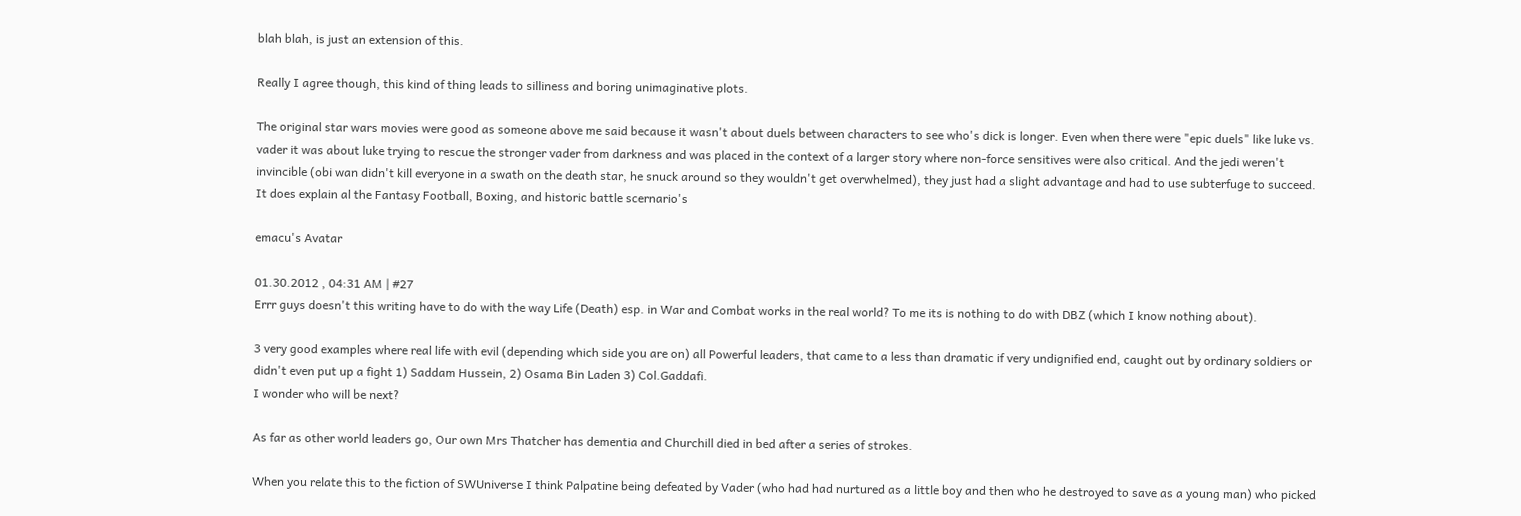blah blah, is just an extension of this.

Really I agree though, this kind of thing leads to silliness and boring unimaginative plots.

The original star wars movies were good as someone above me said because it wasn't about duels between characters to see who's dick is longer. Even when there were "epic duels" like luke vs. vader it was about luke trying to rescue the stronger vader from darkness and was placed in the context of a larger story where non-force sensitives were also critical. And the jedi weren't invincible (obi wan didn't kill everyone in a swath on the death star, he snuck around so they wouldn't get overwhelmed), they just had a slight advantage and had to use subterfuge to succeed.
It does explain al the Fantasy Football, Boxing, and historic battle scernario's

emacu's Avatar

01.30.2012 , 04:31 AM | #27
Errr guys doesn't this writing have to do with the way Life (Death) esp. in War and Combat works in the real world? To me its is nothing to do with DBZ (which I know nothing about).

3 very good examples where real life with evil (depending which side you are on) all Powerful leaders, that came to a less than dramatic if very undignified end, caught out by ordinary soldiers or didn't even put up a fight 1) Saddam Hussein, 2) Osama Bin Laden 3) Col.Gaddafi.
I wonder who will be next?

As far as other world leaders go, Our own Mrs Thatcher has dementia and Churchill died in bed after a series of strokes.

When you relate this to the fiction of SWUniverse I think Palpatine being defeated by Vader (who had had nurtured as a little boy and then who he destroyed to save as a young man) who picked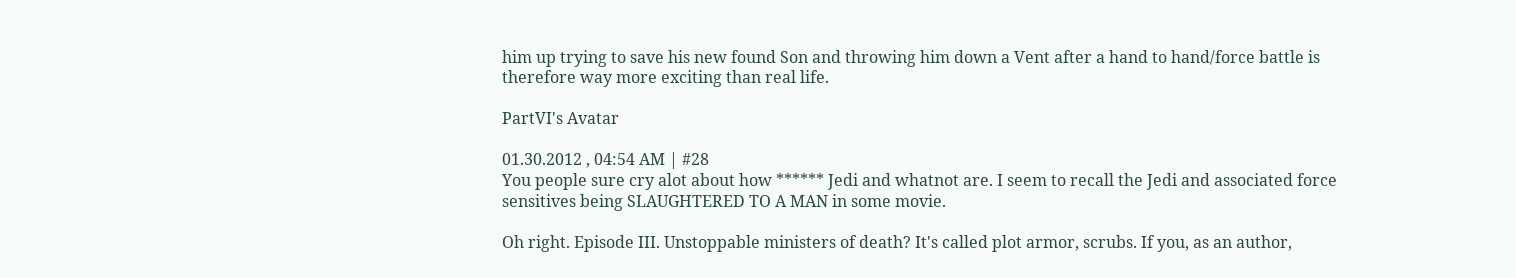him up trying to save his new found Son and throwing him down a Vent after a hand to hand/force battle is therefore way more exciting than real life.

PartVI's Avatar

01.30.2012 , 04:54 AM | #28
You people sure cry alot about how ****** Jedi and whatnot are. I seem to recall the Jedi and associated force sensitives being SLAUGHTERED TO A MAN in some movie.

Oh right. Episode III. Unstoppable ministers of death? It's called plot armor, scrubs. If you, as an author,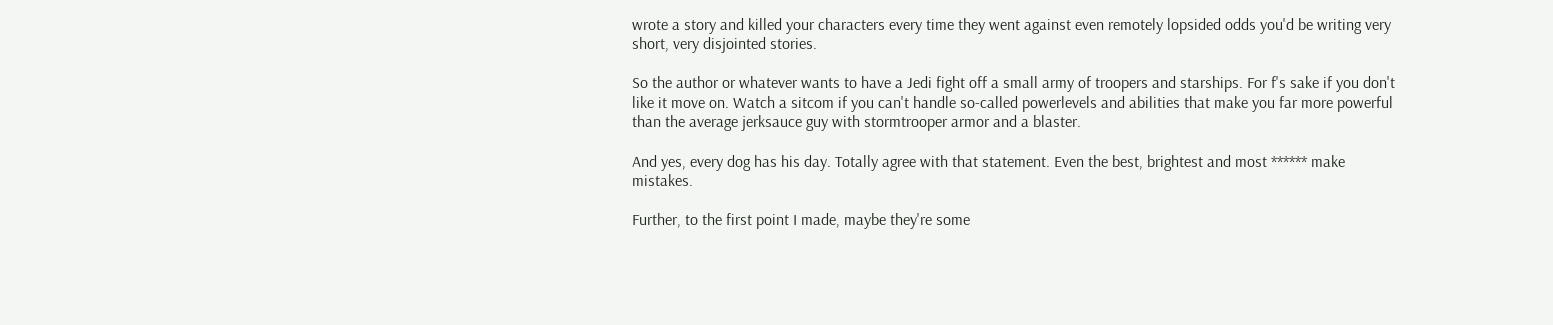wrote a story and killed your characters every time they went against even remotely lopsided odds you'd be writing very short, very disjointed stories.

So the author or whatever wants to have a Jedi fight off a small army of troopers and starships. For f's sake if you don't like it move on. Watch a sitcom if you can't handle so-called powerlevels and abilities that make you far more powerful than the average jerksauce guy with stormtrooper armor and a blaster.

And yes, every dog has his day. Totally agree with that statement. Even the best, brightest and most ****** make mistakes.

Further, to the first point I made, maybe they're some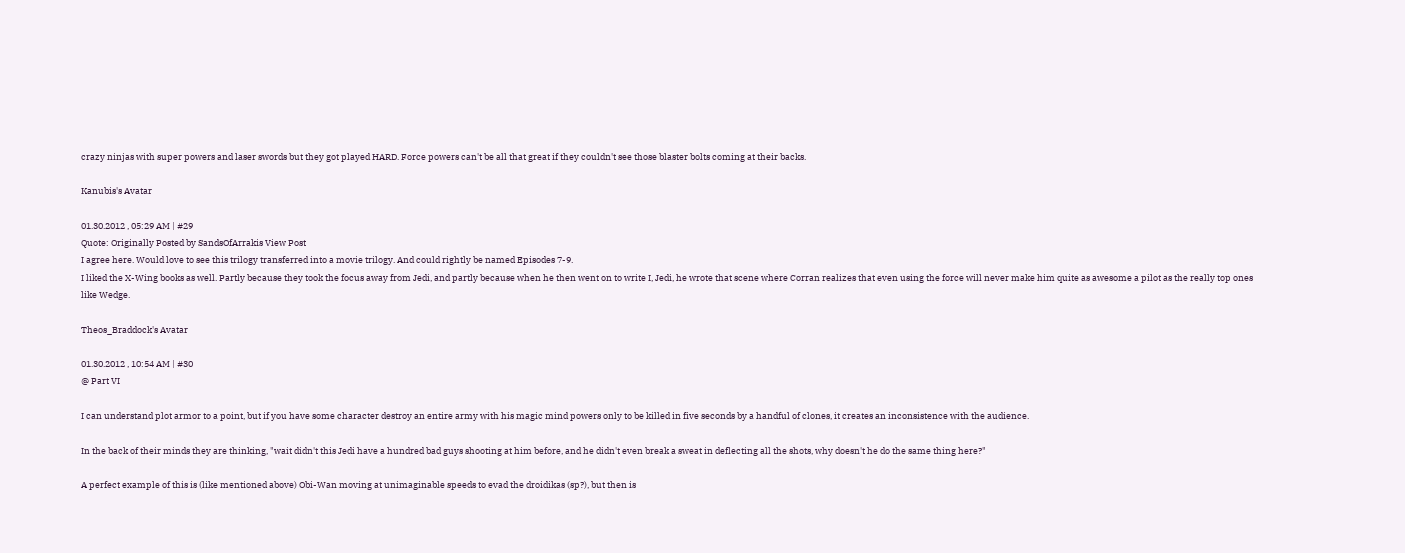crazy ninjas with super powers and laser swords but they got played HARD. Force powers can't be all that great if they couldn't see those blaster bolts coming at their backs.

Kanubis's Avatar

01.30.2012 , 05:29 AM | #29
Quote: Originally Posted by SandsOfArrakis View Post
I agree here. Would love to see this trilogy transferred into a movie trilogy. And could rightly be named Episodes 7-9.
I liked the X-Wing books as well. Partly because they took the focus away from Jedi, and partly because when he then went on to write I, Jedi, he wrote that scene where Corran realizes that even using the force will never make him quite as awesome a pilot as the really top ones like Wedge.

Theos_Braddock's Avatar

01.30.2012 , 10:54 AM | #30
@ Part VI

I can understand plot armor to a point, but if you have some character destroy an entire army with his magic mind powers only to be killed in five seconds by a handful of clones, it creates an inconsistence with the audience.

In the back of their minds they are thinking, "wait didn't this Jedi have a hundred bad guys shooting at him before, and he didn't even break a sweat in deflecting all the shots, why doesn't he do the same thing here?"

A perfect example of this is (like mentioned above) Obi-Wan moving at unimaginable speeds to evad the droidikas (sp?), but then is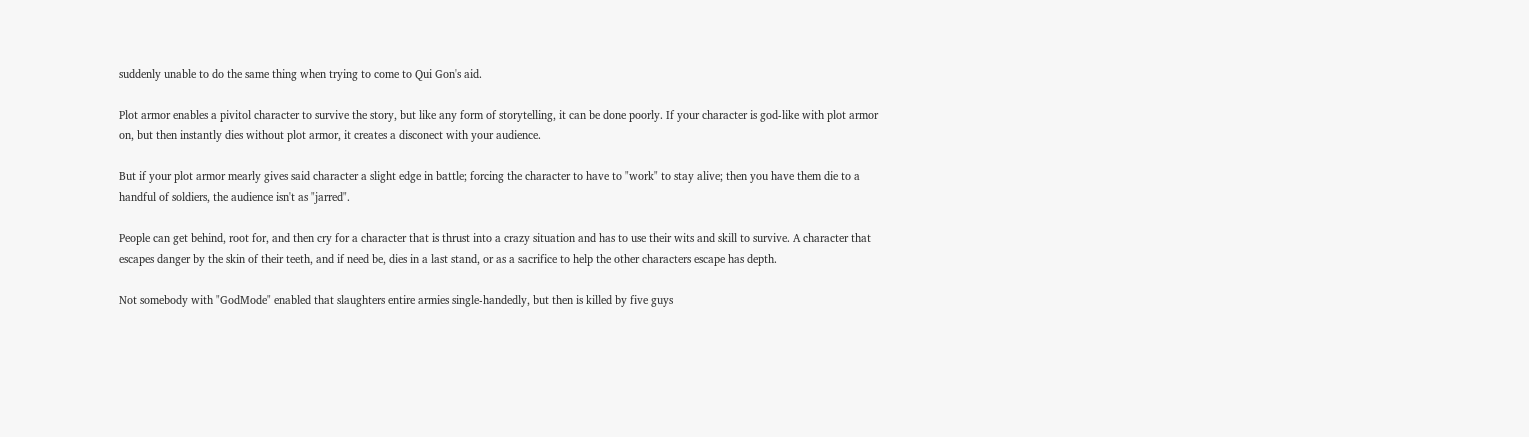suddenly unable to do the same thing when trying to come to Qui Gon's aid.

Plot armor enables a pivitol character to survive the story, but like any form of storytelling, it can be done poorly. If your character is god-like with plot armor on, but then instantly dies without plot armor, it creates a disconect with your audience.

But if your plot armor mearly gives said character a slight edge in battle; forcing the character to have to "work" to stay alive; then you have them die to a handful of soldiers, the audience isn't as "jarred".

People can get behind, root for, and then cry for a character that is thrust into a crazy situation and has to use their wits and skill to survive. A character that escapes danger by the skin of their teeth, and if need be, dies in a last stand, or as a sacrifice to help the other characters escape has depth.

Not somebody with "GodMode" enabled that slaughters entire armies single-handedly, but then is killed by five guys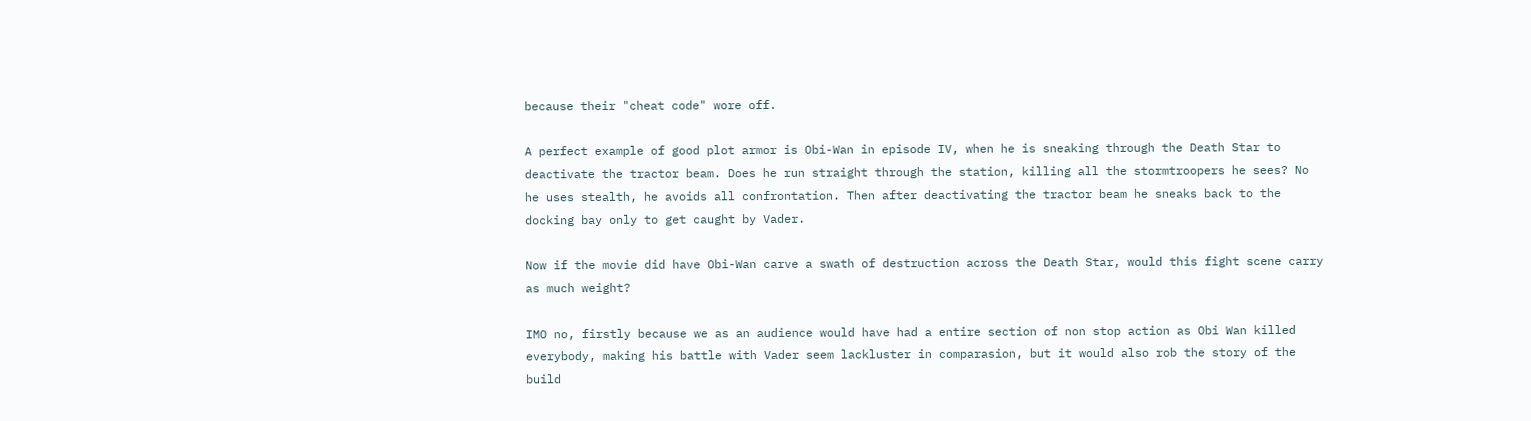because their "cheat code" wore off.

A perfect example of good plot armor is Obi-Wan in episode IV, when he is sneaking through the Death Star to deactivate the tractor beam. Does he run straight through the station, killing all the stormtroopers he sees? No he uses stealth, he avoids all confrontation. Then after deactivating the tractor beam he sneaks back to the docking bay only to get caught by Vader.

Now if the movie did have Obi-Wan carve a swath of destruction across the Death Star, would this fight scene carry as much weight?

IMO no, firstly because we as an audience would have had a entire section of non stop action as Obi Wan killed everybody, making his battle with Vader seem lackluster in comparasion, but it would also rob the story of the build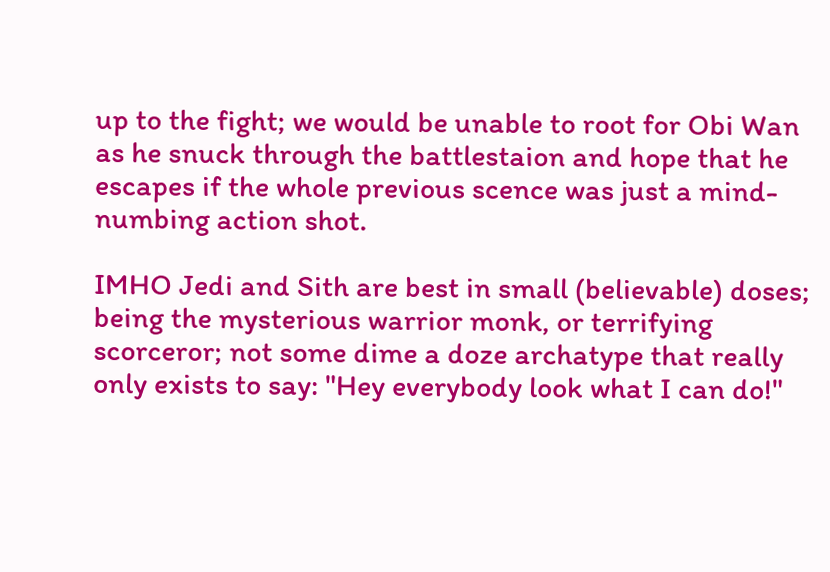up to the fight; we would be unable to root for Obi Wan as he snuck through the battlestaion and hope that he escapes if the whole previous scence was just a mind-numbing action shot.

IMHO Jedi and Sith are best in small (believable) doses; being the mysterious warrior monk, or terrifying scorceror; not some dime a doze archatype that really only exists to say: "Hey everybody look what I can do!"